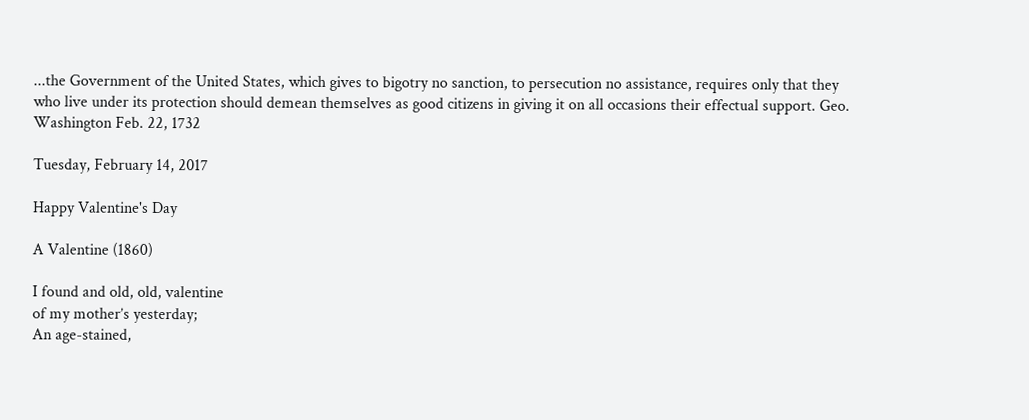...the Government of the United States, which gives to bigotry no sanction, to persecution no assistance, requires only that they who live under its protection should demean themselves as good citizens in giving it on all occasions their effectual support. Geo. Washington Feb. 22, 1732

Tuesday, February 14, 2017

Happy Valentine's Day

A Valentine (1860)

I found and old, old, valentine
of my mother’s yesterday;
An age-stained,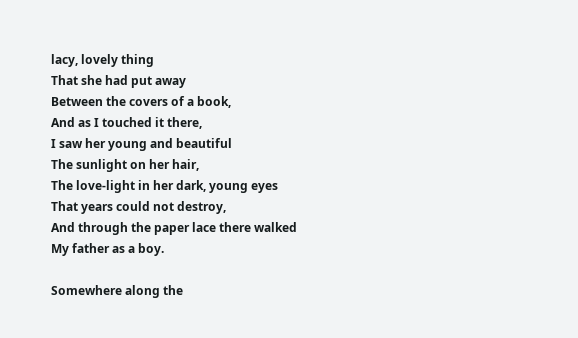lacy, lovely thing
That she had put away
Between the covers of a book,
And as I touched it there,
I saw her young and beautiful
The sunlight on her hair,
The love-light in her dark, young eyes
That years could not destroy,
And through the paper lace there walked
My father as a boy.

Somewhere along the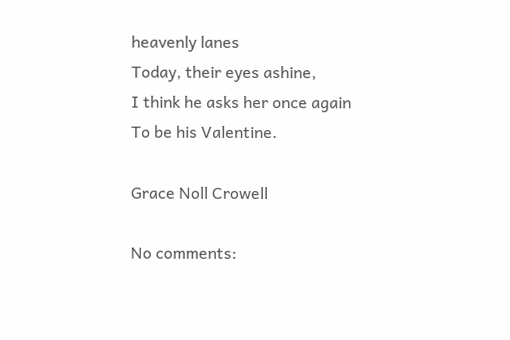heavenly lanes
Today, their eyes ashine,
I think he asks her once again
To be his Valentine.

Grace Noll Crowell

No comments: